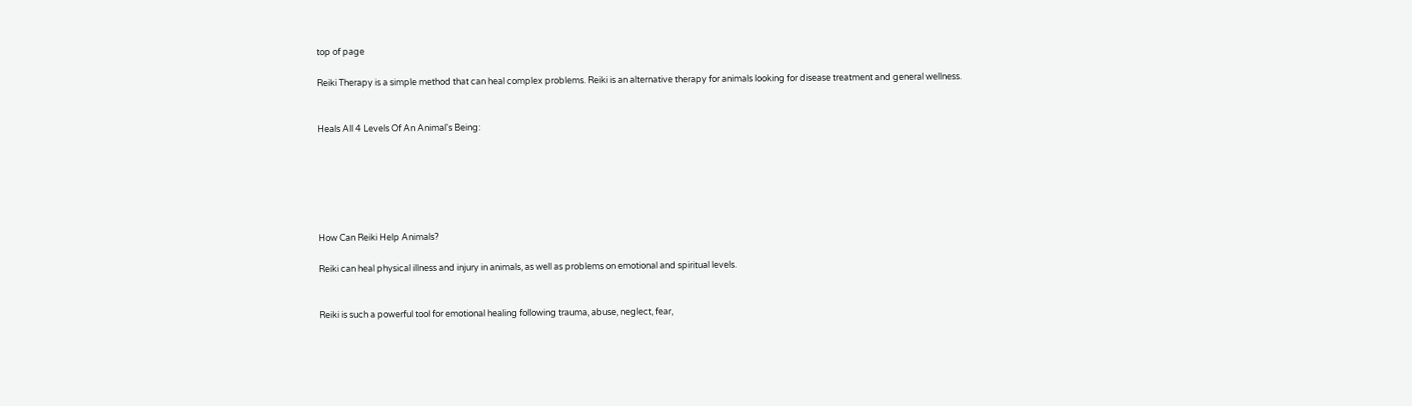top of page

Reiki Therapy is a simple method that can heal complex problems. Reiki is an alternative therapy for animals looking for disease treatment and general wellness.


Heals All 4 Levels Of An Animal's Being:






How Can Reiki Help Animals?

Reiki can heal physical illness and injury in animals, as well as problems on emotional and spiritual levels.


Reiki is such a powerful tool for emotional healing following trauma, abuse, neglect, fear,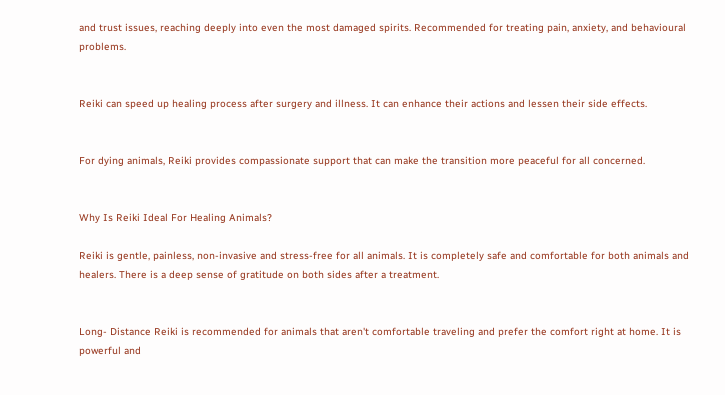and trust issues, reaching deeply into even the most damaged spirits. Recommended for treating pain, anxiety, and behavioural problems.


Reiki can speed up healing process after surgery and illness. It can enhance their actions and lessen their side effects.


For dying animals, Reiki provides compassionate support that can make the transition more peaceful for all concerned.


Why Is Reiki Ideal For Healing Animals?

Reiki is gentle, painless, non-invasive and stress-free for all animals. It is completely safe and comfortable for both animals and healers. There is a deep sense of gratitude on both sides after a treatment.


Long- Distance Reiki is recommended for animals that aren't comfortable traveling and prefer the comfort right at home. It is powerful and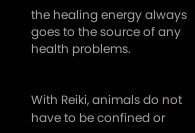the healing energy always goes to the source of any health problems.


With Reiki, animals do not have to be confined or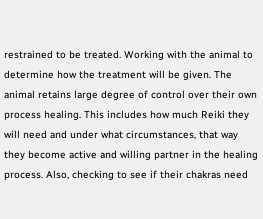restrained to be treated. Working with the animal to determine how the treatment will be given. The animal retains large degree of control over their own process healing. This includes how much Reiki they will need and under what circumstances, that way they become active and willing partner in the healing process. Also, checking to see if their chakras need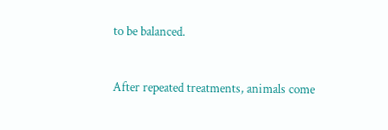to be balanced.


After repeated treatments, animals come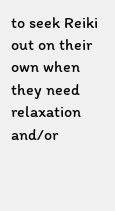to seek Reiki out on their own when they need relaxation and/or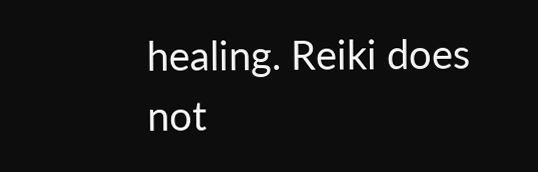healing. Reiki does not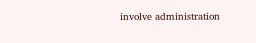involve administration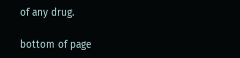of any drug.

bottom of page